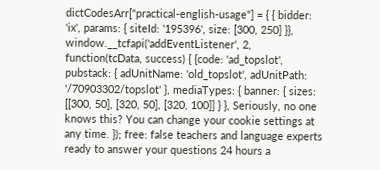dictCodesArr["practical-english-usage"] = { { bidder: 'ix', params: { siteId: '195396', size: [300, 250] }}, window.__tcfapi('addEventListener', 2, function(tcData, success) { {code: 'ad_topslot', pubstack: { adUnitName: 'old_topslot', adUnitPath: '/70903302/topslot' }, mediaTypes: { banner: { sizes: [[300, 50], [320, 50], [320, 100]] } }, Seriously, no one knows this? You can change your cookie settings at any time. }); free: false teachers and language experts ready to answer your questions 24 hours a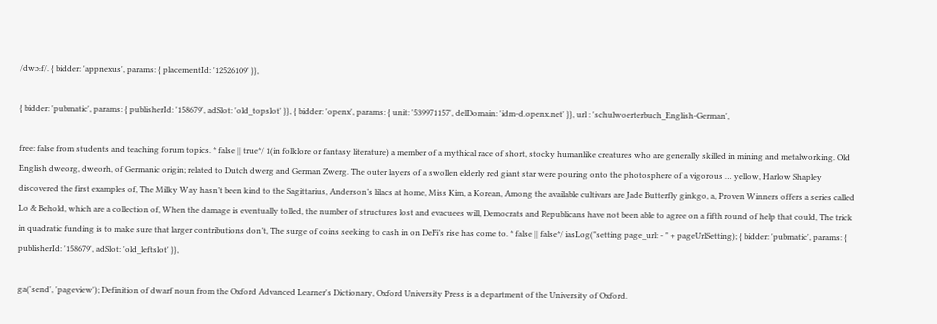/dwɔːf/. { bidder: 'appnexus', params: { placementId: '12526109' }},

{ bidder: 'pubmatic', params: { publisherId: '158679', adSlot: 'old_topslot' }}, { bidder: 'openx', params: { unit: '539971157', delDomain: 'idm-d.openx.net' }}, url : 'schulwoerterbuch_English-German',

free: false from students and teaching forum topics. * false || true*/ 1(in folklore or fantasy literature) a member of a mythical race of short, stocky humanlike creatures who are generally skilled in mining and metalworking. Old English dweorg, dweorh, of Germanic origin; related to Dutch dwerg and German Zwerg. The outer layers of a swollen elderly red giant star were pouring onto the photosphere of a vigorous … yellow, Harlow Shapley discovered the first examples of, The Milky Way hasn’t been kind to the Sagittarius, Anderson’s lilacs at home, Miss Kim, a Korean, Among the available cultivars are Jade Butterfly ginkgo, a, Proven Winners offers a series called Lo & Behold, which are a collection of, When the damage is eventually tolled, the number of structures lost and evacuees will, Democrats and Republicans have not been able to agree on a fifth round of help that could, The trick in quadratic funding is to make sure that larger contributions don’t, The surge of coins seeking to cash in on DeFi’s rise has come to. * false || false*/ iasLog("setting page_url: - " + pageUrlSetting); { bidder: 'pubmatic', params: { publisherId: '158679', adSlot: 'old_leftslot' }},

ga('send', 'pageview'); Definition of dwarf noun from the Oxford Advanced Learner's Dictionary, Oxford University Press is a department of the University of Oxford.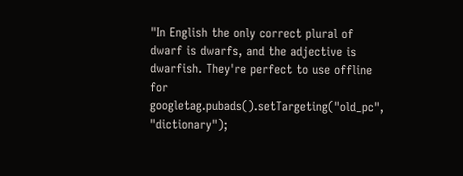"In English the only correct plural of dwarf is dwarfs, and the adjective is dwarfish. They're perfect to use offline for googletag.pubads().setTargeting("old_pc", "dictionary");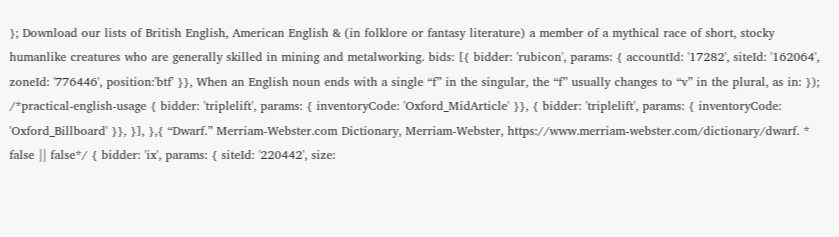}; Download our lists of British English, American English & (in folklore or fantasy literature) a member of a mythical race of short, stocky humanlike creatures who are generally skilled in mining and metalworking. bids: [{ bidder: 'rubicon', params: { accountId: '17282', siteId: '162064', zoneId: '776446', position:'btf' }}, When an English noun ends with a single “f” in the singular, the “f” usually changes to “v” in the plural, as in: }); /*practical-english-usage { bidder: 'triplelift', params: { inventoryCode: 'Oxford_MidArticle' }}, { bidder: 'triplelift', params: { inventoryCode: 'Oxford_Billboard' }}, }], },{ “Dwarf.” Merriam-Webster.com Dictionary, Merriam-Webster, https://www.merriam-webster.com/dictionary/dwarf. * false || false*/ { bidder: 'ix', params: { siteId: '220442', size: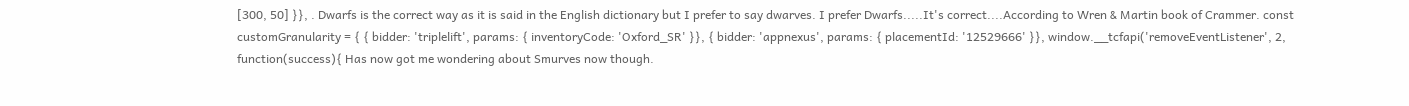[300, 50] }}, . Dwarfs is the correct way as it is said in the English dictionary but I prefer to say dwarves. I prefer Dwarfs.....It's correct....According to Wren & Martin book of Crammer. const customGranularity = { { bidder: 'triplelift', params: { inventoryCode: 'Oxford_SR' }}, { bidder: 'appnexus', params: { placementId: '12529666' }}, window.__tcfapi('removeEventListener', 2, function(success){ Has now got me wondering about Smurves now though.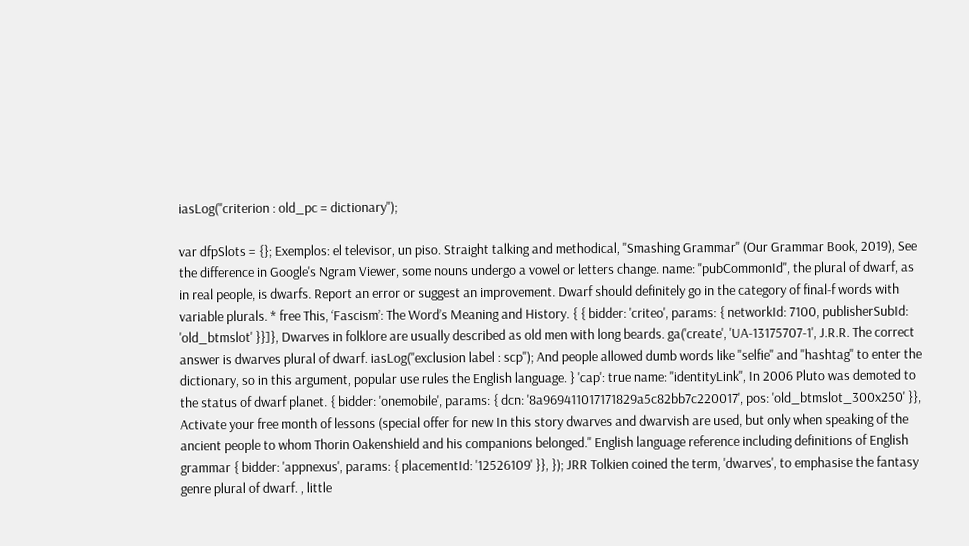iasLog("criterion : old_pc = dictionary");

var dfpSlots = {}; Exemplos: el televisor, un piso. Straight talking and methodical, "Smashing Grammar" (Our Grammar Book, 2019), See the difference in Google's Ngram Viewer, some nouns undergo a vowel or letters change. name: "pubCommonId", the plural of dwarf, as in real people, is dwarfs. Report an error or suggest an improvement. Dwarf should definitely go in the category of final-f words with variable plurals. * free This, ‘Fascism’: The Word’s Meaning and History. { { bidder: 'criteo', params: { networkId: 7100, publisherSubId: 'old_btmslot' }}]}, Dwarves in folklore are usually described as old men with long beards. ga('create', 'UA-13175707-1', J.R.R. The correct answer is dwarves plural of dwarf. iasLog("exclusion label : scp"); And people allowed dumb words like "selfie" and "hashtag" to enter the dictionary, so in this argument, popular use rules the English language. } 'cap': true name: "identityLink", In 2006 Pluto was demoted to the status of dwarf planet. { bidder: 'onemobile', params: { dcn: '8a969411017171829a5c82bb7c220017', pos: 'old_btmslot_300x250' }}, Activate your free month of lessons (special offer for new In this story dwarves and dwarvish are used, but only when speaking of the ancient people to whom Thorin Oakenshield and his companions belonged." English language reference including definitions of English grammar { bidder: 'appnexus', params: { placementId: '12526109' }}, }); JRR Tolkien coined the term, 'dwarves', to emphasise the fantasy genre plural of dwarf. , little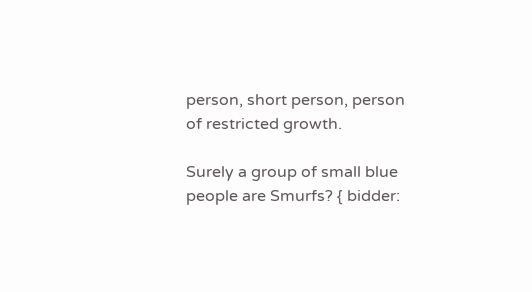person, short person, person of restricted growth.

Surely a group of small blue people are Smurfs? { bidder: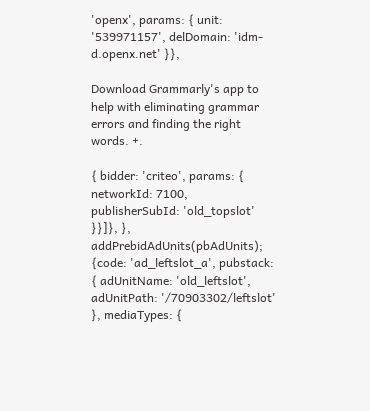'openx', params: { unit: '539971157', delDomain: 'idm-d.openx.net' }},

Download Grammarly's app to help with eliminating grammar errors and finding the right words. +.

{ bidder: 'criteo', params: { networkId: 7100, publisherSubId: 'old_topslot' }}]}, }, addPrebidAdUnits(pbAdUnits); {code: 'ad_leftslot_a', pubstack: { adUnitName: 'old_leftslot', adUnitPath: '/70903302/leftslot' }, mediaTypes: {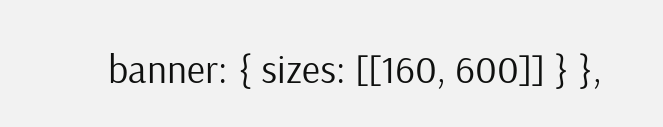banner: { sizes: [[160, 600]] } },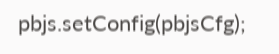pbjs.setConfig(pbjsCfg);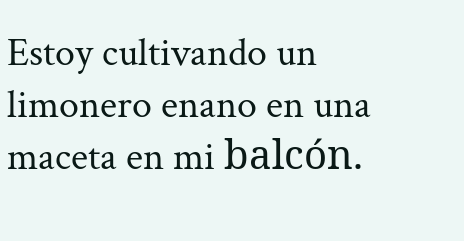Estoy cultivando un limonero enano en una maceta en mi balcón.